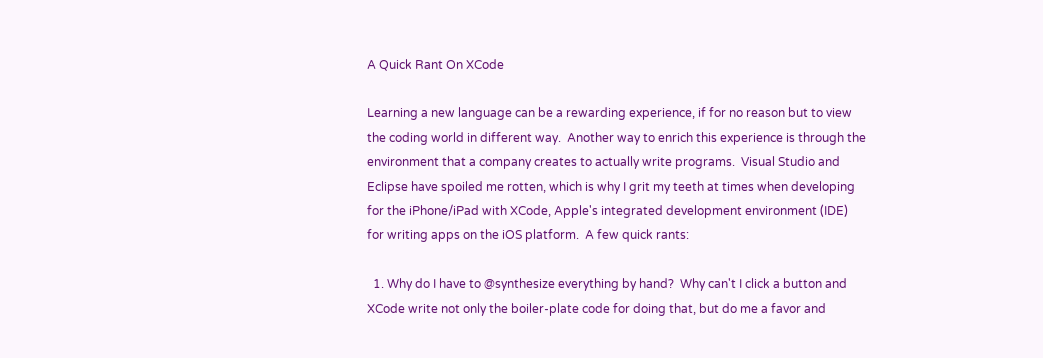A Quick Rant On XCode

Learning a new language can be a rewarding experience, if for no reason but to view the coding world in different way.  Another way to enrich this experience is through the environment that a company creates to actually write programs.  Visual Studio and Eclipse have spoiled me rotten, which is why I grit my teeth at times when developing for the iPhone/iPad with XCode, Apple's integrated development environment (IDE) for writing apps on the iOS platform.  A few quick rants:

  1. Why do I have to @synthesize everything by hand?  Why can't I click a button and XCode write not only the boiler-plate code for doing that, but do me a favor and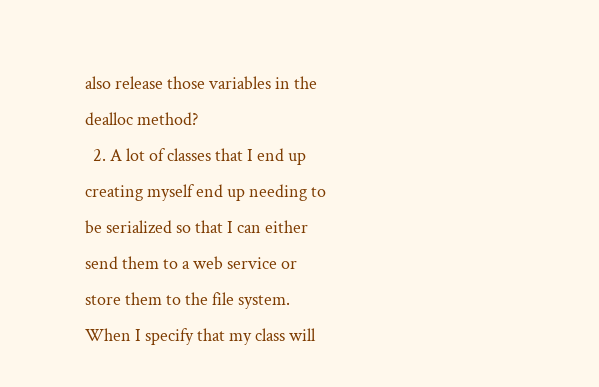also release those variables in the dealloc method?
  2. A lot of classes that I end up creating myself end up needing to be serialized so that I can either send them to a web service or store them to the file system.  When I specify that my class will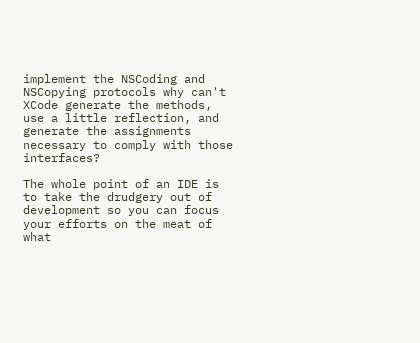implement the NSCoding and NSCopying protocols why can't XCode generate the methods, use a little reflection, and generate the assignments necessary to comply with those interfaces?

The whole point of an IDE is to take the drudgery out of development so you can focus your efforts on the meat of what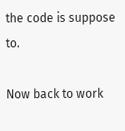the code is suppose to.

Now back to work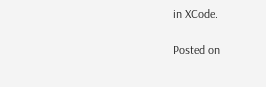in XCode.

Posted on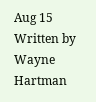Aug 15
Written by Wayne Hartman